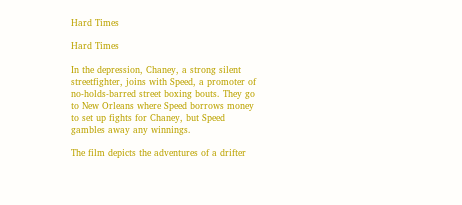Hard Times

Hard Times

In the depression, Chaney, a strong silent streetfighter, joins with Speed, a promoter of no-holds-barred street boxing bouts. They go to New Orleans where Speed borrows money to set up fights for Chaney, but Speed gambles away any winnings.

The film depicts the adventures of a drifter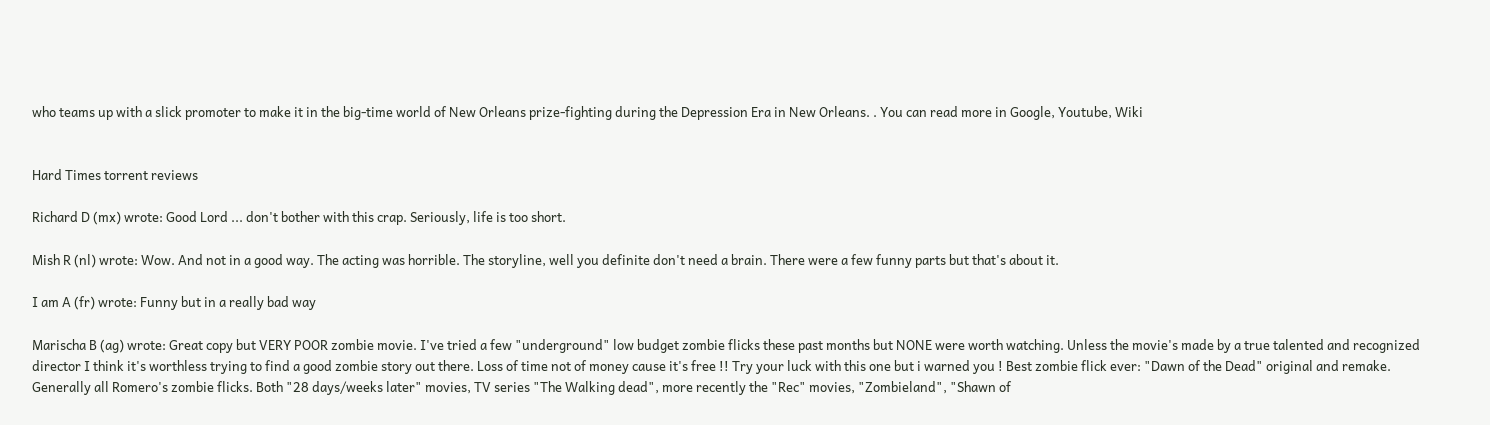who teams up with a slick promoter to make it in the big-time world of New Orleans prize-fighting during the Depression Era in New Orleans. . You can read more in Google, Youtube, Wiki


Hard Times torrent reviews

Richard D (mx) wrote: Good Lord ... don't bother with this crap. Seriously, life is too short.

Mish R (nl) wrote: Wow. And not in a good way. The acting was horrible. The storyline, well you definite don't need a brain. There were a few funny parts but that's about it.

I am A (fr) wrote: Funny but in a really bad way

Marischa B (ag) wrote: Great copy but VERY POOR zombie movie. I've tried a few "underground" low budget zombie flicks these past months but NONE were worth watching. Unless the movie's made by a true talented and recognized director I think it's worthless trying to find a good zombie story out there. Loss of time not of money cause it's free !! Try your luck with this one but i warned you ! Best zombie flick ever: "Dawn of the Dead" original and remake. Generally all Romero's zombie flicks. Both "28 days/weeks later" movies, TV series "The Walking dead", more recently the "Rec" movies, "Zombieland", "Shawn of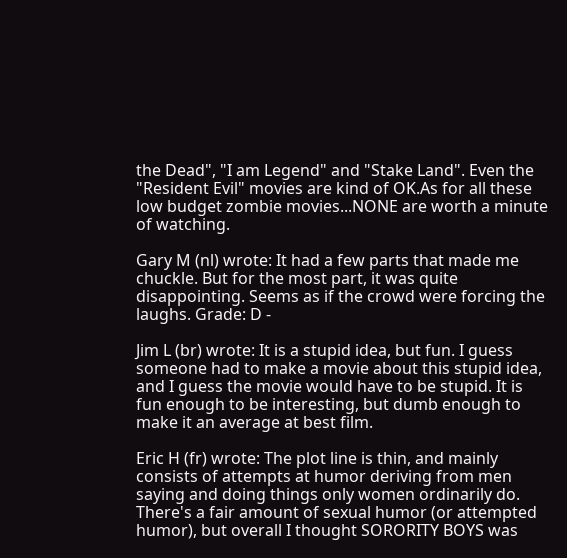the Dead", "I am Legend" and "Stake Land". Even the "Resident Evil" movies are kind of OK.As for all these low budget zombie movies...NONE are worth a minute of watching.

Gary M (nl) wrote: It had a few parts that made me chuckle. But for the most part, it was quite disappointing. Seems as if the crowd were forcing the laughs. Grade: D -

Jim L (br) wrote: It is a stupid idea, but fun. I guess someone had to make a movie about this stupid idea, and I guess the movie would have to be stupid. It is fun enough to be interesting, but dumb enough to make it an average at best film.

Eric H (fr) wrote: The plot line is thin, and mainly consists of attempts at humor deriving from men saying and doing things only women ordinarily do. There's a fair amount of sexual humor (or attempted humor), but overall I thought SORORITY BOYS was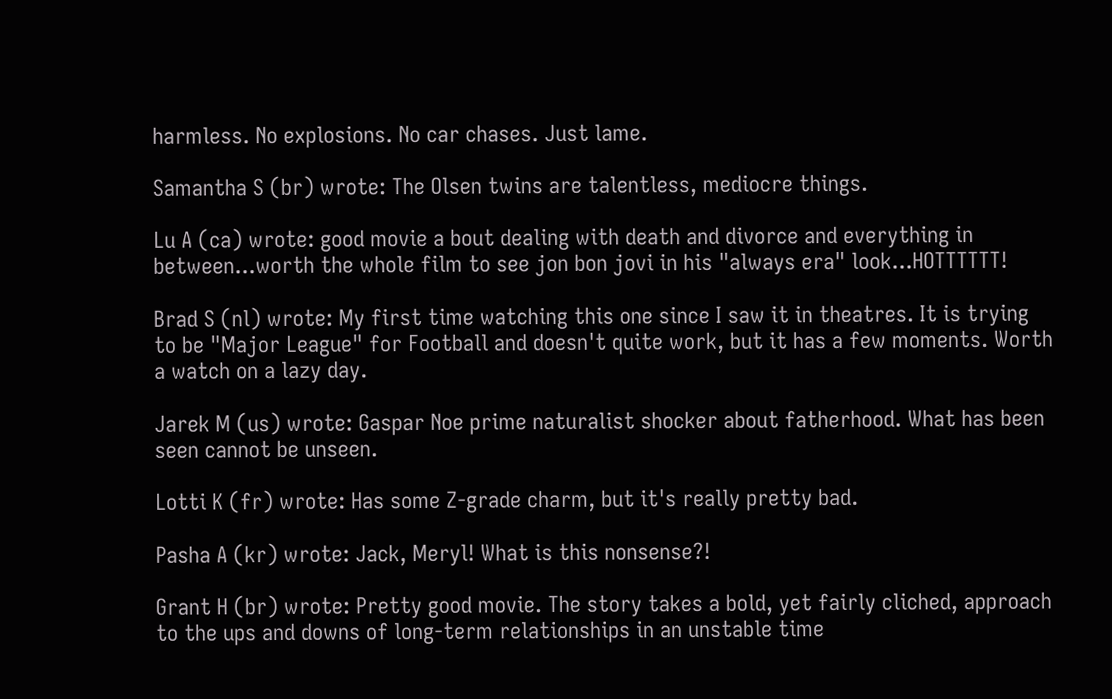harmless. No explosions. No car chases. Just lame.

Samantha S (br) wrote: The Olsen twins are talentless, mediocre things.

Lu A (ca) wrote: good movie a bout dealing with death and divorce and everything in between...worth the whole film to see jon bon jovi in his "always era" look...HOTTTTTT!

Brad S (nl) wrote: My first time watching this one since I saw it in theatres. It is trying to be "Major League" for Football and doesn't quite work, but it has a few moments. Worth a watch on a lazy day.

Jarek M (us) wrote: Gaspar Noe prime naturalist shocker about fatherhood. What has been seen cannot be unseen.

Lotti K (fr) wrote: Has some Z-grade charm, but it's really pretty bad.

Pasha A (kr) wrote: Jack, Meryl! What is this nonsense?!

Grant H (br) wrote: Pretty good movie. The story takes a bold, yet fairly cliched, approach to the ups and downs of long-term relationships in an unstable time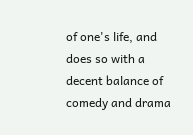of one's life, and does so with a decent balance of comedy and drama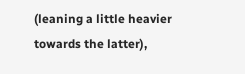(leaning a little heavier towards the latter),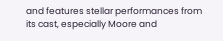and features stellar performances from its cast, especially Moore and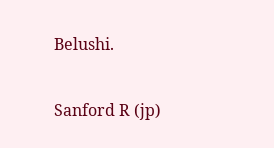Belushi.

Sanford R (jp)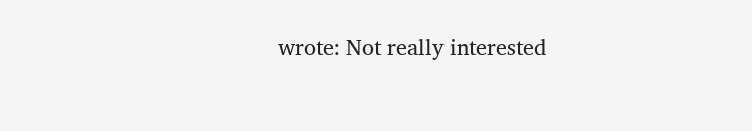wrote: Not really interested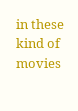in these kind of movies